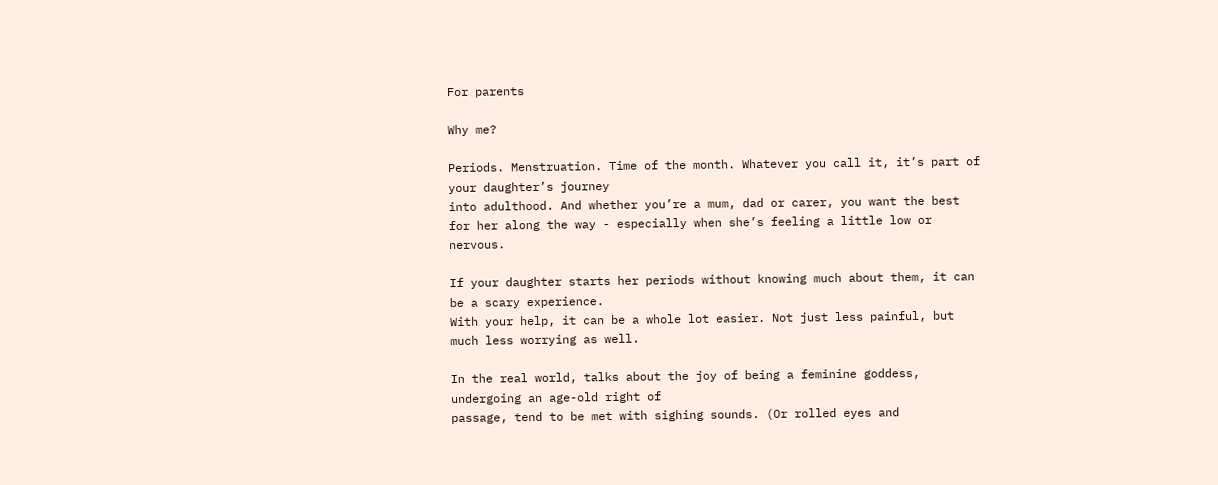For parents

Why me?

Periods. Menstruation. Time of the month. Whatever you call it, it’s part of your daughter’s journey
into adulthood. And whether you’re a mum, dad or carer, you want the best for her along the way - especially when she’s feeling a little low or nervous.

If your daughter starts her periods without knowing much about them, it can be a scary experience.
With your help, it can be a whole lot easier. Not just less painful, but much less worrying as well.

In the real world, talks about the joy of being a feminine goddess, undergoing an age-old right of
passage, tend to be met with sighing sounds. (Or rolled eyes and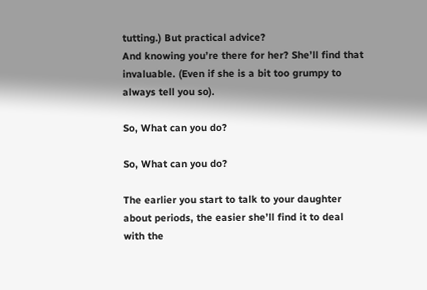tutting.) But practical advice?
And knowing you’re there for her? She’ll find that invaluable. (Even if she is a bit too grumpy to
always tell you so).

So, What can you do?

So, What can you do?

The earlier you start to talk to your daughter about periods, the easier she’ll find it to deal with the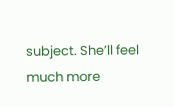subject. She’ll feel much more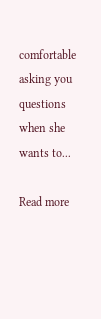comfortable asking you questions when she wants to...

Read more